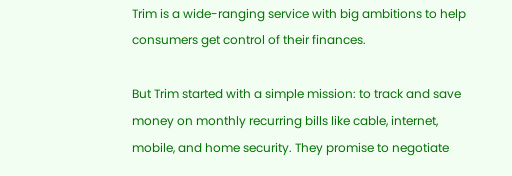Trim is a wide-ranging service with big ambitions to help consumers get control of their finances.

But Trim started with a simple mission: to track and save money on monthly recurring bills like cable, internet, mobile, and home security. They promise to negotiate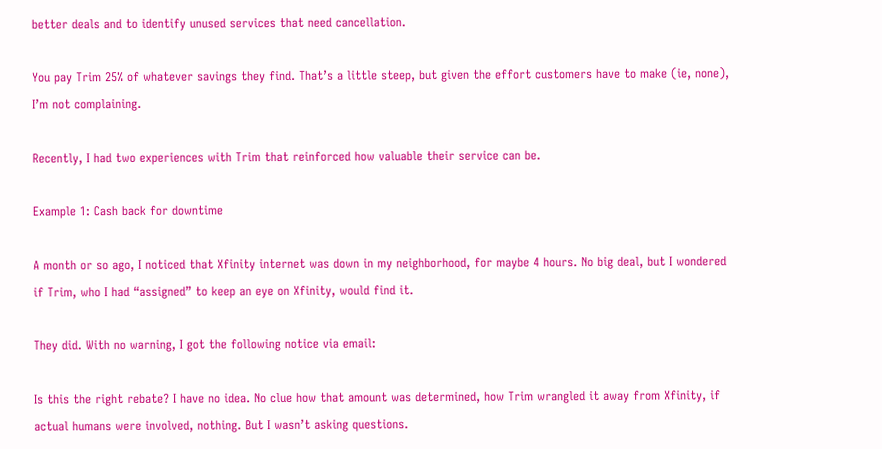better deals and to identify unused services that need cancellation.

You pay Trim 25% of whatever savings they find. That’s a little steep, but given the effort customers have to make (ie, none), I’m not complaining.

Recently, I had two experiences with Trim that reinforced how valuable their service can be.

Example 1: Cash back for downtime

A month or so ago, I noticed that Xfinity internet was down in my neighborhood, for maybe 4 hours. No big deal, but I wondered if Trim, who I had “assigned” to keep an eye on Xfinity, would find it.

They did. With no warning, I got the following notice via email:

Is this the right rebate? I have no idea. No clue how that amount was determined, how Trim wrangled it away from Xfinity, if actual humans were involved, nothing. But I wasn’t asking questions.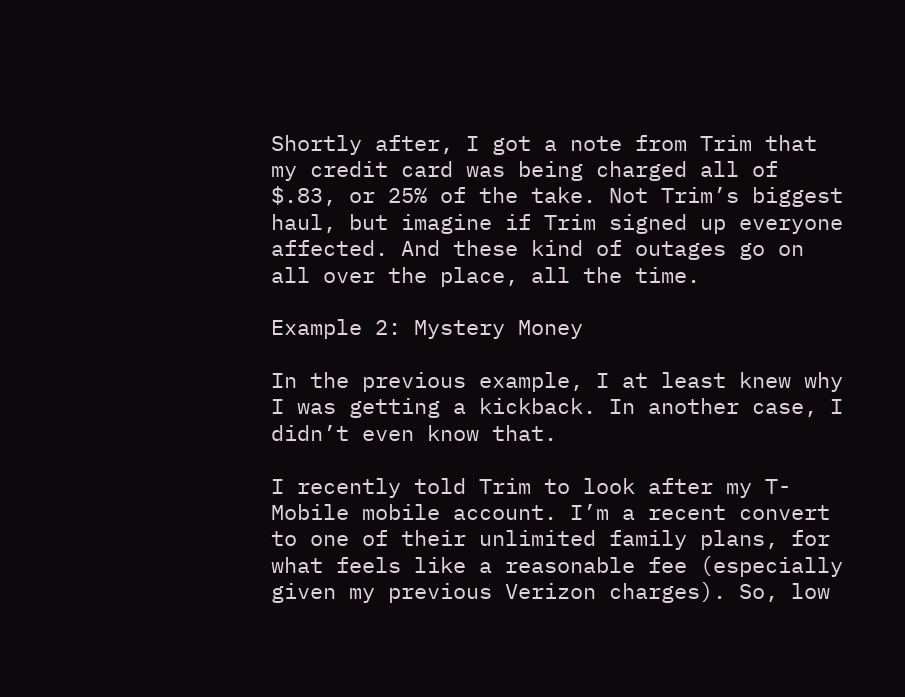Shortly after, I got a note from Trim that my credit card was being charged all of $.83, or 25% of the take. Not Trim’s biggest haul, but imagine if Trim signed up everyone affected. And these kind of outages go on all over the place, all the time.

Example 2: Mystery Money

In the previous example, I at least knew why I was getting a kickback. In another case, I didn’t even know that.

I recently told Trim to look after my T-Mobile mobile account. I’m a recent convert to one of their unlimited family plans, for what feels like a reasonable fee (especially given my previous Verizon charges). So, low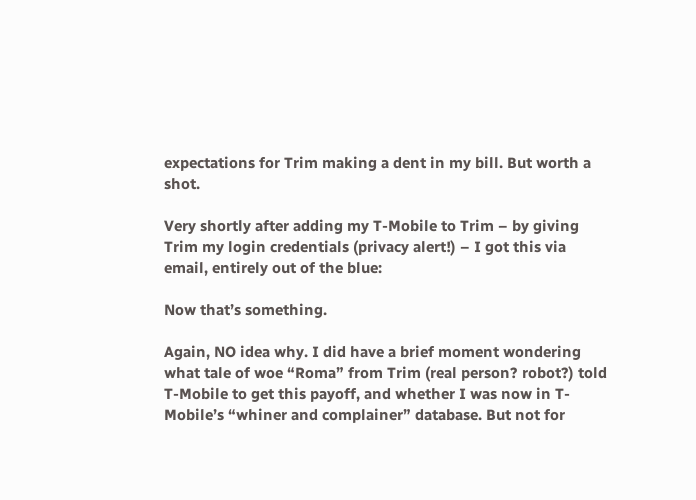expectations for Trim making a dent in my bill. But worth a shot.

Very shortly after adding my T-Mobile to Trim – by giving Trim my login credentials (privacy alert!) – I got this via email, entirely out of the blue:

Now that’s something.

Again, NO idea why. I did have a brief moment wondering what tale of woe “Roma” from Trim (real person? robot?) told T-Mobile to get this payoff, and whether I was now in T-Mobile’s “whiner and complainer” database. But not for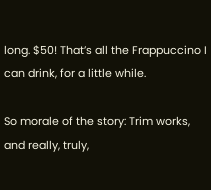long. $50! That’s all the Frappuccino I can drink, for a little while.

So morale of the story: Trim works, and really, truly,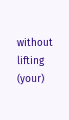without lifting (your)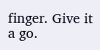finger. Give it a go.